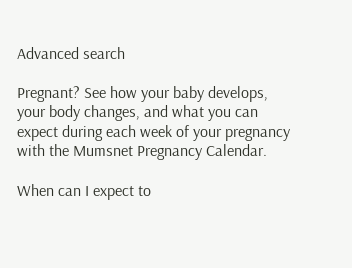Advanced search

Pregnant? See how your baby develops, your body changes, and what you can expect during each week of your pregnancy with the Mumsnet Pregnancy Calendar.

When can I expect to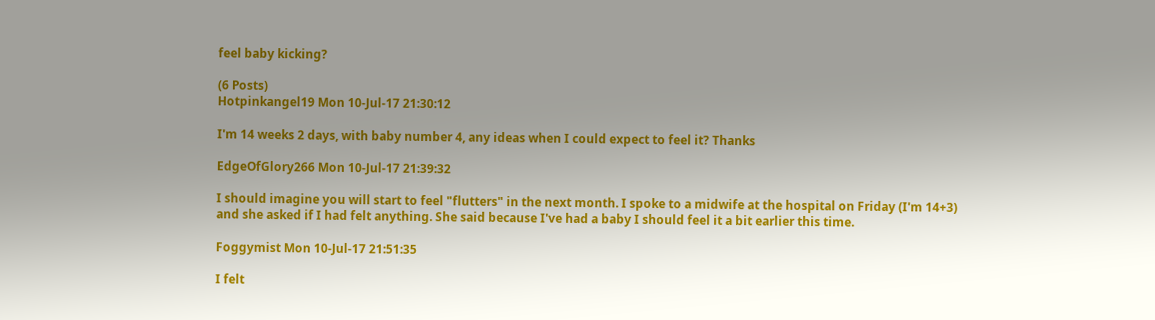feel baby kicking?

(6 Posts)
Hotpinkangel19 Mon 10-Jul-17 21:30:12

I'm 14 weeks 2 days, with baby number 4, any ideas when I could expect to feel it? Thanks

EdgeOfGlory266 Mon 10-Jul-17 21:39:32

I should imagine you will start to feel "flutters" in the next month. I spoke to a midwife at the hospital on Friday (I'm 14+3) and she asked if I had felt anything. She said because I've had a baby I should feel it a bit earlier this time.

Foggymist Mon 10-Jul-17 21:51:35

I felt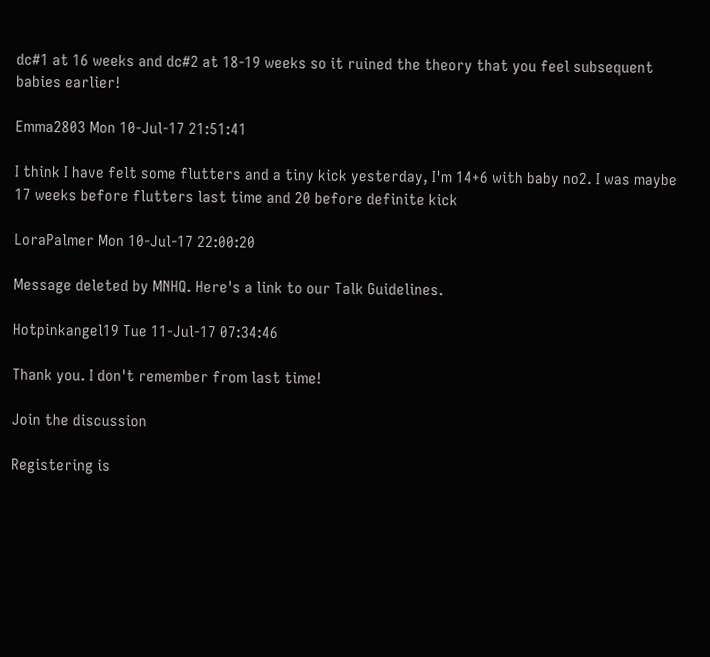dc#1 at 16 weeks and dc#2 at 18-19 weeks so it ruined the theory that you feel subsequent babies earlier!

Emma2803 Mon 10-Jul-17 21:51:41

I think I have felt some flutters and a tiny kick yesterday, I'm 14+6 with baby no2. I was maybe 17 weeks before flutters last time and 20 before definite kick

LoraPalmer Mon 10-Jul-17 22:00:20

Message deleted by MNHQ. Here's a link to our Talk Guidelines.

Hotpinkangel19 Tue 11-Jul-17 07:34:46

Thank you. I don't remember from last time!

Join the discussion

Registering is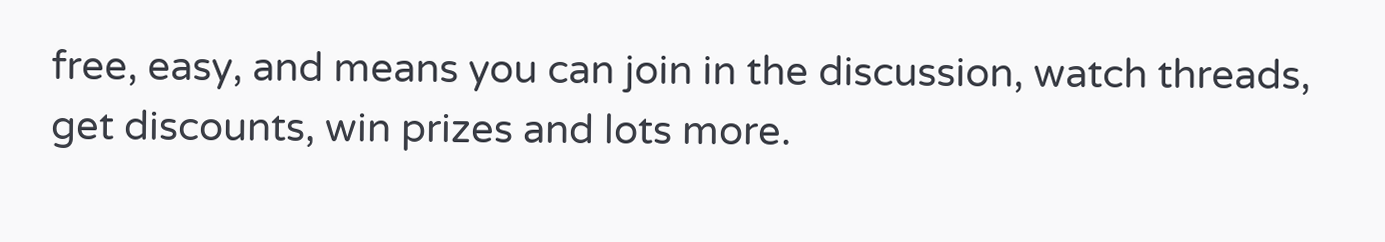free, easy, and means you can join in the discussion, watch threads, get discounts, win prizes and lots more.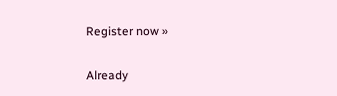Register now »

Already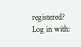registered? Log in with: